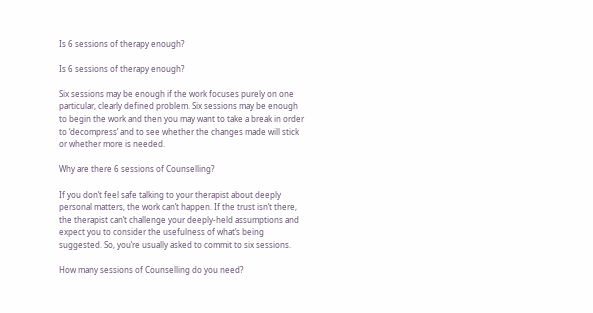Is 6 sessions of therapy enough?

Is 6 sessions of therapy enough?

Six sessions may be enough if the work focuses purely on one particular, clearly defined problem. Six sessions may be enough to begin the work and then you may want to take a break in order to ‘decompress’ and to see whether the changes made will stick or whether more is needed.

Why are there 6 sessions of Counselling?

If you don’t feel safe talking to your therapist about deeply personal matters, the work can’t happen. If the trust isn’t there, the therapist can’t challenge your deeply-held assumptions and expect you to consider the usefulness of what’s being suggested. So, you’re usually asked to commit to six sessions.

How many sessions of Counselling do you need?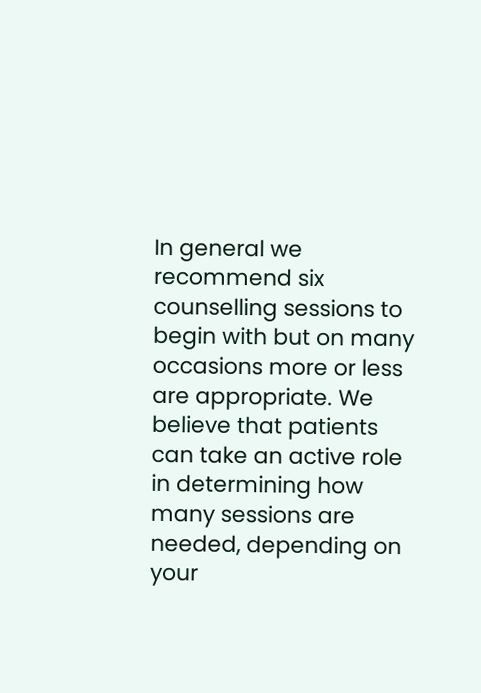In general we recommend six counselling sessions to begin with but on many occasions more or less are appropriate. We believe that patients can take an active role in determining how many sessions are needed, depending on your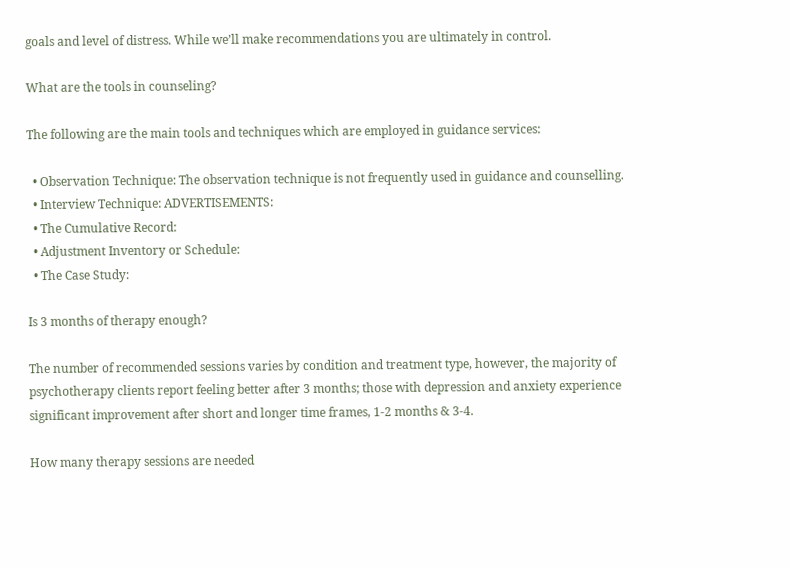goals and level of distress. While we’ll make recommendations you are ultimately in control.

What are the tools in counseling?

The following are the main tools and techniques which are employed in guidance services:

  • Observation Technique: The observation technique is not frequently used in guidance and counselling.
  • Interview Technique: ADVERTISEMENTS:
  • The Cumulative Record:
  • Adjustment Inventory or Schedule:
  • The Case Study:

Is 3 months of therapy enough?

The number of recommended sessions varies by condition and treatment type, however, the majority of psychotherapy clients report feeling better after 3 months; those with depression and anxiety experience significant improvement after short and longer time frames, 1-2 months & 3-4.

How many therapy sessions are needed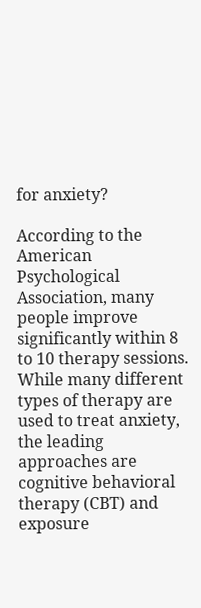for anxiety?

According to the American Psychological Association, many people improve significantly within 8 to 10 therapy sessions. While many different types of therapy are used to treat anxiety, the leading approaches are cognitive behavioral therapy (CBT) and exposure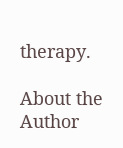therapy.

About the Author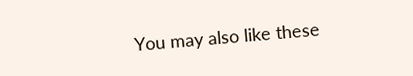You may also like these